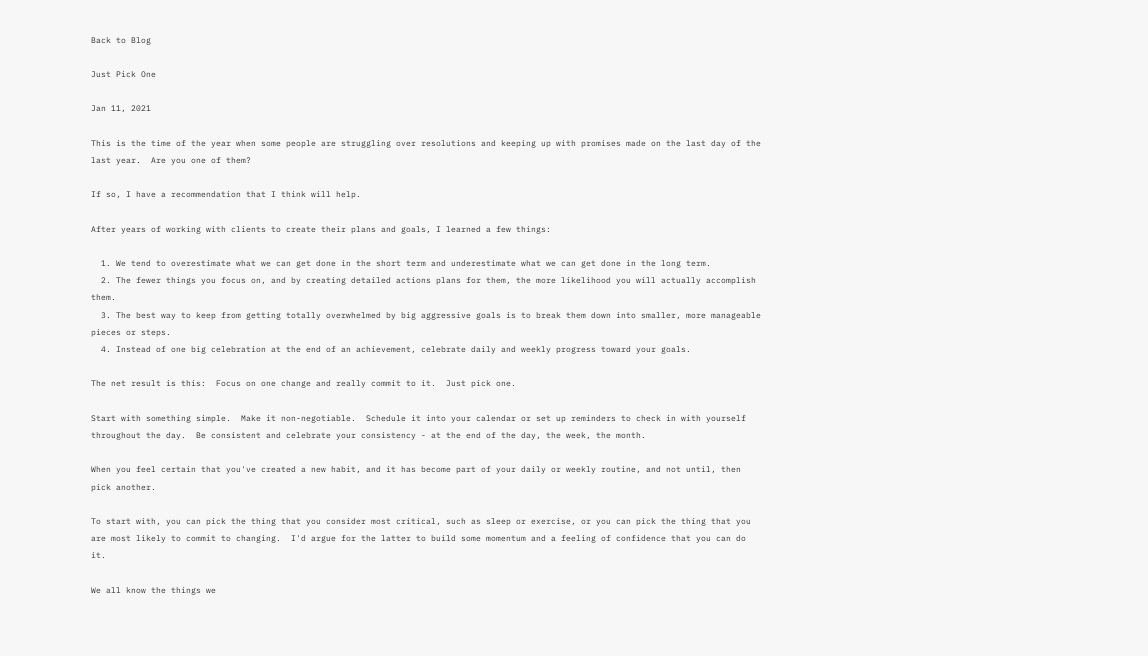Back to Blog

Just Pick One

Jan 11, 2021

This is the time of the year when some people are struggling over resolutions and keeping up with promises made on the last day of the last year.  Are you one of them?

If so, I have a recommendation that I think will help.

After years of working with clients to create their plans and goals, I learned a few things:

  1. We tend to overestimate what we can get done in the short term and underestimate what we can get done in the long term.
  2. The fewer things you focus on, and by creating detailed actions plans for them, the more likelihood you will actually accomplish them.
  3. The best way to keep from getting totally overwhelmed by big aggressive goals is to break them down into smaller, more manageable pieces or steps.
  4. Instead of one big celebration at the end of an achievement, celebrate daily and weekly progress toward your goals.

The net result is this:  Focus on one change and really commit to it.  Just pick one.

Start with something simple.  Make it non-negotiable.  Schedule it into your calendar or set up reminders to check in with yourself throughout the day.  Be consistent and celebrate your consistency - at the end of the day, the week, the month.

When you feel certain that you've created a new habit, and it has become part of your daily or weekly routine, and not until, then pick another.

To start with, you can pick the thing that you consider most critical, such as sleep or exercise, or you can pick the thing that you are most likely to commit to changing.  I'd argue for the latter to build some momentum and a feeling of confidence that you can do it.

We all know the things we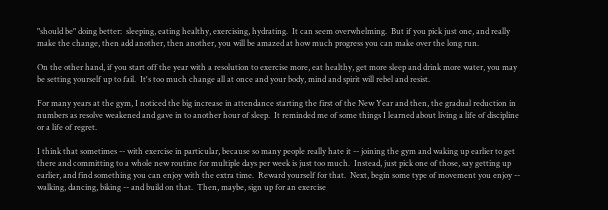"should be" doing better:  sleeping, eating healthy, exercising, hydrating.  It can seem overwhelming.  But if you pick just one, and really make the change, then add another, then another, you will be amazed at how much progress you can make over the long run.

On the other hand, if you start off the year with a resolution to exercise more, eat healthy, get more sleep and drink more water, you may be setting yourself up to fail.  It's too much change all at once and your body, mind and spirit will rebel and resist.

For many years at the gym, I noticed the big increase in attendance starting the first of the New Year and then, the gradual reduction in numbers as resolve weakened and gave in to another hour of sleep.  It reminded me of some things I learned about living a life of discipline or a life of regret.

I think that sometimes -- with exercise in particular, because so many people really hate it -- joining the gym and waking up earlier to get there and committing to a whole new routine for multiple days per week is just too much.  Instead, just pick one of those, say getting up earlier, and find something you can enjoy with the extra time.  Reward yourself for that.  Next, begin some type of movement you enjoy -- walking, dancing, biking -- and build on that.  Then, maybe, sign up for an exercise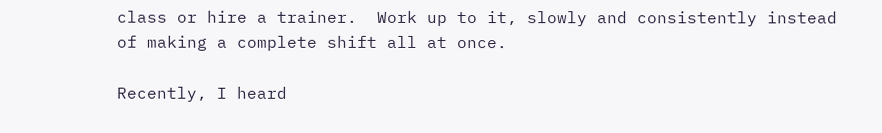class or hire a trainer.  Work up to it, slowly and consistently instead of making a complete shift all at once.

Recently, I heard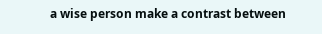a wise person make a contrast between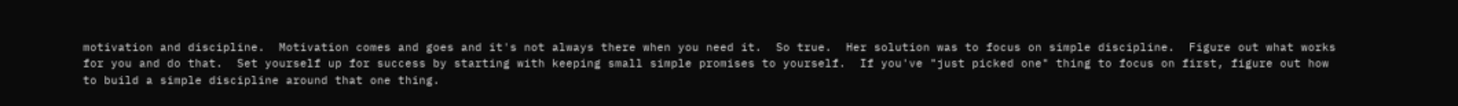motivation and discipline.  Motivation comes and goes and it's not always there when you need it.  So true.  Her solution was to focus on simple discipline.  Figure out what works for you and do that.  Set yourself up for success by starting with keeping small simple promises to yourself.  If you've "just picked one" thing to focus on first, figure out how to build a simple discipline around that one thing.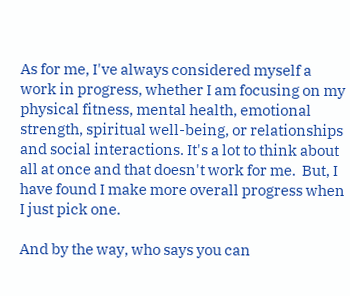As for me, I've always considered myself a work in progress, whether I am focusing on my physical fitness, mental health, emotional strength, spiritual well-being, or relationships and social interactions. It's a lot to think about all at once and that doesn't work for me.  But, I have found I make more overall progress when I just pick one.

And by the way, who says you can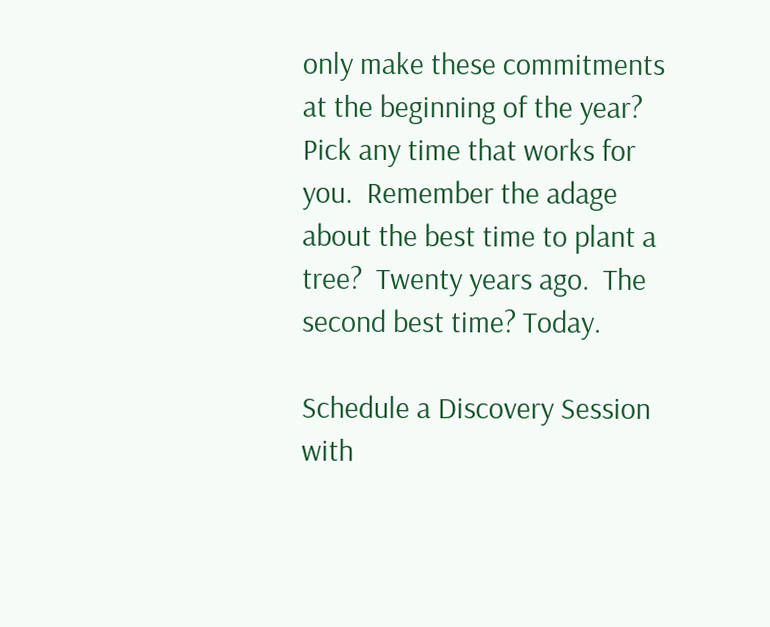only make these commitments at the beginning of the year?  Pick any time that works for you.  Remember the adage about the best time to plant a tree?  Twenty years ago.  The second best time? Today.

Schedule a Discovery Session with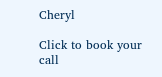Cheryl

Click to book your call